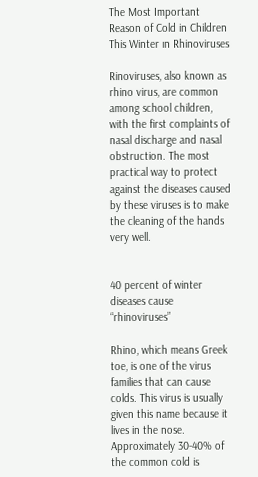The Most Important Reason of Cold in Children This Winter ın Rhinoviruses

Rinoviruses, also known as rhino virus, are common among school children, with the first complaints of nasal discharge and nasal obstruction. The most practical way to protect against the diseases caused by these viruses is to make the cleaning of the hands very well.


40 percent of winter diseases cause “rhinoviruses”

Rhino, which means Greek toe, is one of the virus families that can cause colds. This virus is usually given this name because it lives in the nose. Approximately 30-40% of the common cold is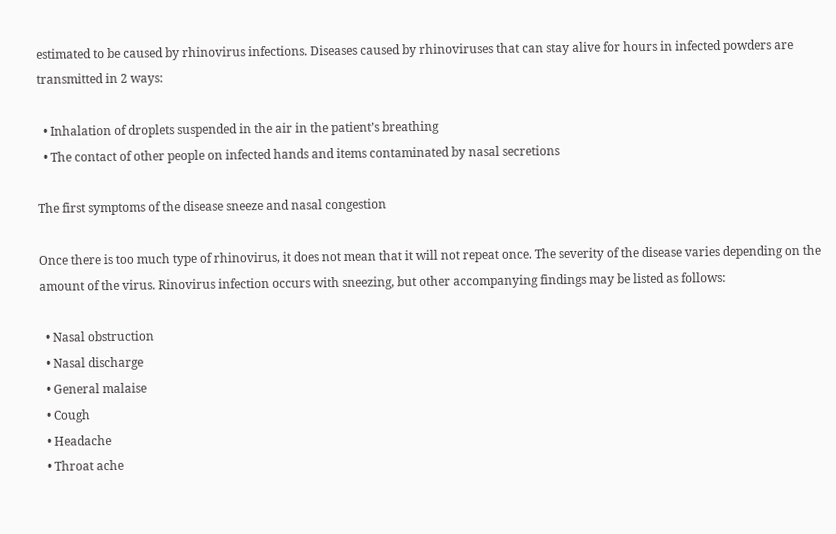estimated to be caused by rhinovirus infections. Diseases caused by rhinoviruses that can stay alive for hours in infected powders are transmitted in 2 ways:

  • Inhalation of droplets suspended in the air in the patient’s breathing
  • The contact of other people on infected hands and items contaminated by nasal secretions

The first symptoms of the disease sneeze and nasal congestion

Once there is too much type of rhinovirus, it does not mean that it will not repeat once. The severity of the disease varies depending on the amount of the virus. Rinovirus infection occurs with sneezing, but other accompanying findings may be listed as follows:

  • Nasal obstruction
  • Nasal discharge
  • General malaise
  • Cough
  • Headache
  • Throat ache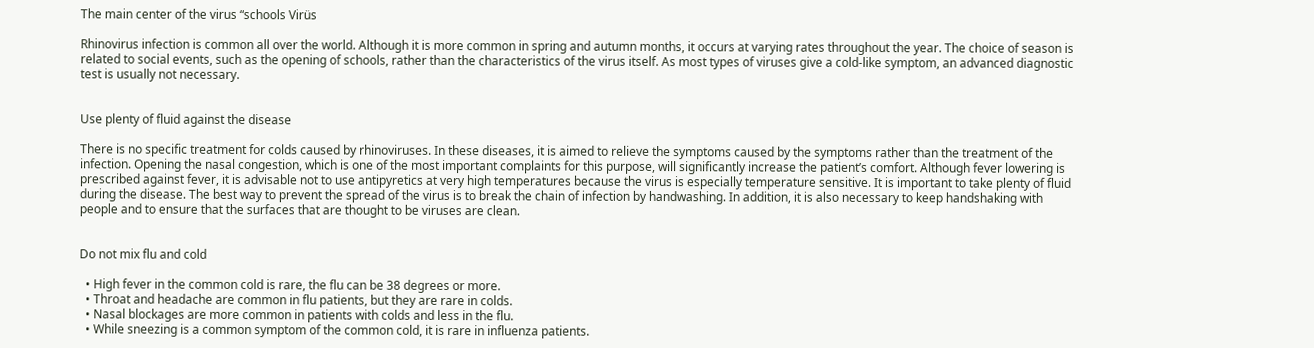The main center of the virus “schools Virüs

Rhinovirus infection is common all over the world. Although it is more common in spring and autumn months, it occurs at varying rates throughout the year. The choice of season is related to social events, such as the opening of schools, rather than the characteristics of the virus itself. As most types of viruses give a cold-like symptom, an advanced diagnostic test is usually not necessary.


Use plenty of fluid against the disease

There is no specific treatment for colds caused by rhinoviruses. In these diseases, it is aimed to relieve the symptoms caused by the symptoms rather than the treatment of the infection. Opening the nasal congestion, which is one of the most important complaints for this purpose, will significantly increase the patient’s comfort. Although fever lowering is prescribed against fever, it is advisable not to use antipyretics at very high temperatures because the virus is especially temperature sensitive. It is important to take plenty of fluid during the disease. The best way to prevent the spread of the virus is to break the chain of infection by handwashing. In addition, it is also necessary to keep handshaking with people and to ensure that the surfaces that are thought to be viruses are clean.


Do not mix flu and cold

  • High fever in the common cold is rare, the flu can be 38 degrees or more.
  • Throat and headache are common in flu patients, but they are rare in colds.
  • Nasal blockages are more common in patients with colds and less in the flu.
  • While sneezing is a common symptom of the common cold, it is rare in influenza patients.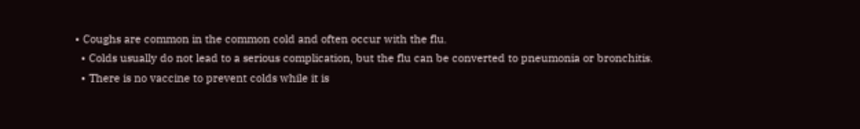• Coughs are common in the common cold and often occur with the flu.
  • Colds usually do not lead to a serious complication, but the flu can be converted to pneumonia or bronchitis.
  • There is no vaccine to prevent colds while it is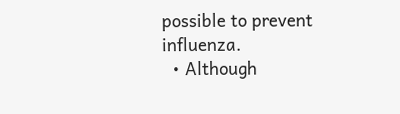possible to prevent influenza.
  • Although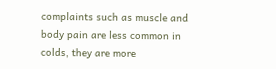complaints such as muscle and body pain are less common in colds, they are more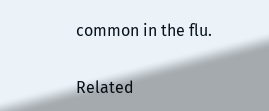common in the flu.

Related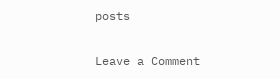posts

Leave a Comment